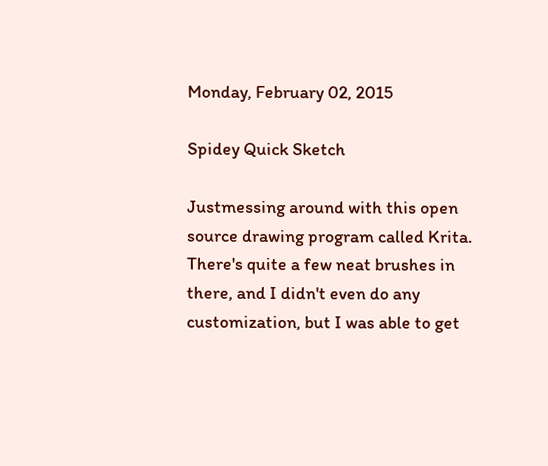Monday, February 02, 2015

Spidey Quick Sketch

Justmessing around with this open source drawing program called Krita. There's quite a few neat brushes in there, and I didn't even do any customization, but I was able to get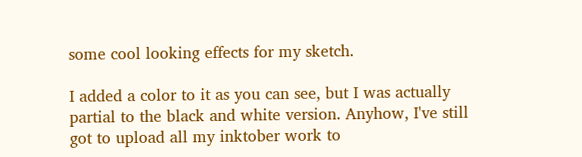some cool looking effects for my sketch.

I added a color to it as you can see, but I was actually partial to the black and white version. Anyhow, I've still got to upload all my inktober work to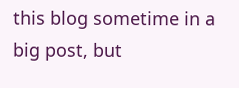this blog sometime in a big post, but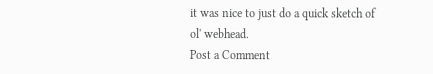it was nice to just do a quick sketch of ol' webhead.
Post a Comment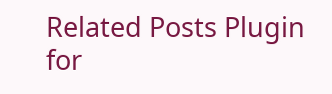Related Posts Plugin for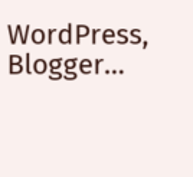WordPress, Blogger...